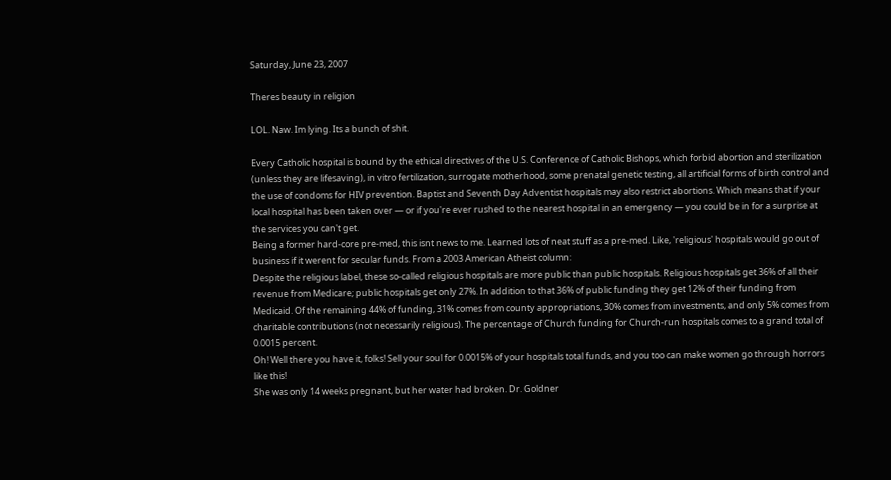Saturday, June 23, 2007

Theres beauty in religion

LOL. Naw. Im lying. Its a bunch of shit.

Every Catholic hospital is bound by the ethical directives of the U.S. Conference of Catholic Bishops, which forbid abortion and sterilization (unless they are lifesaving), in vitro fertilization, surrogate motherhood, some prenatal genetic testing, all artificial forms of birth control and the use of condoms for HIV prevention. Baptist and Seventh Day Adventist hospitals may also restrict abortions. Which means that if your local hospital has been taken over — or if you're ever rushed to the nearest hospital in an emergency — you could be in for a surprise at the services you can't get.
Being a former hard-core pre-med, this isnt news to me. Learned lots of neat stuff as a pre-med. Like, 'religious' hospitals would go out of business if it werent for secular funds. From a 2003 American Atheist column:
Despite the religious label, these so-called religious hospitals are more public than public hospitals. Religious hospitals get 36% of all their revenue from Medicare; public hospitals get only 27%. In addition to that 36% of public funding they get 12% of their funding from Medicaid. Of the remaining 44% of funding, 31% comes from county appropriations, 30% comes from investments, and only 5% comes from charitable contributions (not necessarily religious). The percentage of Church funding for Church-run hospitals comes to a grand total of 0.0015 percent.
Oh! Well there you have it, folks! Sell your soul for 0.0015% of your hospitals total funds, and you too can make women go through horrors like this!
She was only 14 weeks pregnant, but her water had broken. Dr. Goldner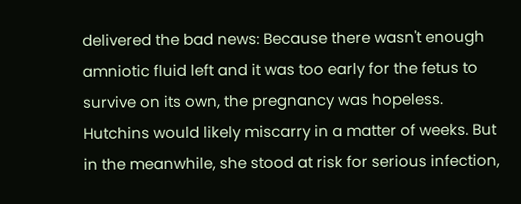delivered the bad news: Because there wasn't enough amniotic fluid left and it was too early for the fetus to survive on its own, the pregnancy was hopeless. Hutchins would likely miscarry in a matter of weeks. But in the meanwhile, she stood at risk for serious infection,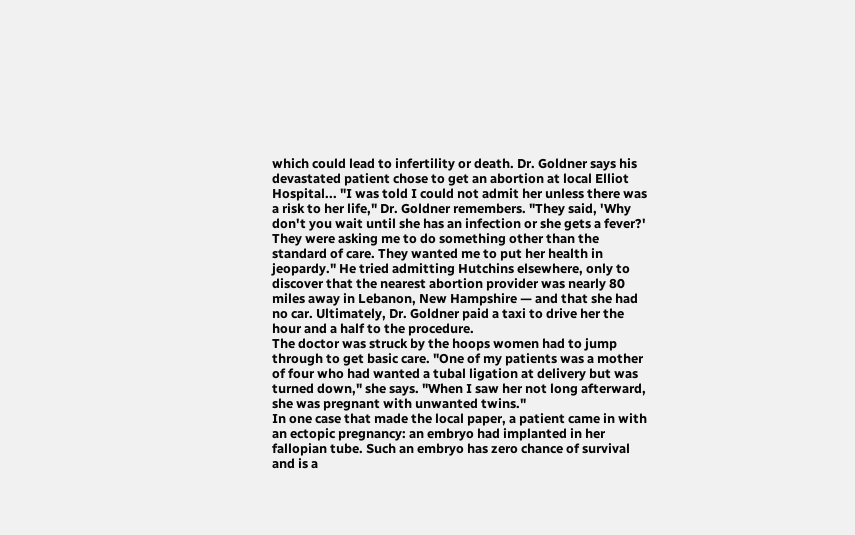which could lead to infertility or death. Dr. Goldner says his devastated patient chose to get an abortion at local Elliot Hospital... "I was told I could not admit her unless there was a risk to her life," Dr. Goldner remembers. "They said, 'Why don't you wait until she has an infection or she gets a fever?' They were asking me to do something other than the standard of care. They wanted me to put her health in jeopardy." He tried admitting Hutchins elsewhere, only to discover that the nearest abortion provider was nearly 80 miles away in Lebanon, New Hampshire — and that she had no car. Ultimately, Dr. Goldner paid a taxi to drive her the hour and a half to the procedure.
The doctor was struck by the hoops women had to jump through to get basic care. "One of my patients was a mother of four who had wanted a tubal ligation at delivery but was turned down," she says. "When I saw her not long afterward, she was pregnant with unwanted twins."
In one case that made the local paper, a patient came in with an ectopic pregnancy: an embryo had implanted in her fallopian tube. Such an embryo has zero chance of survival and is a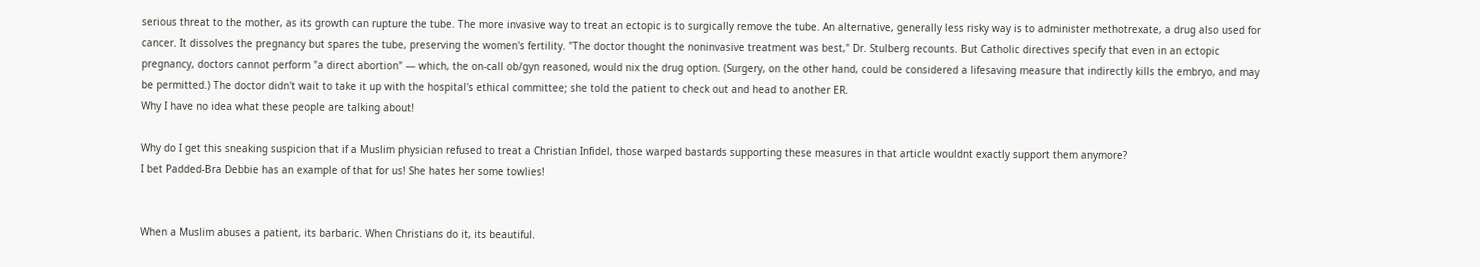serious threat to the mother, as its growth can rupture the tube. The more invasive way to treat an ectopic is to surgically remove the tube. An alternative, generally less risky way is to administer methotrexate, a drug also used for cancer. It dissolves the pregnancy but spares the tube, preserving the women's fertility. "The doctor thought the noninvasive treatment was best," Dr. Stulberg recounts. But Catholic directives specify that even in an ectopic pregnancy, doctors cannot perform "a direct abortion" — which, the on-call ob/gyn reasoned, would nix the drug option. (Surgery, on the other hand, could be considered a lifesaving measure that indirectly kills the embryo, and may be permitted.) The doctor didn't wait to take it up with the hospital's ethical committee; she told the patient to check out and head to another ER.
Why I have no idea what these people are talking about!

Why do I get this sneaking suspicion that if a Muslim physician refused to treat a Christian Infidel, those warped bastards supporting these measures in that article wouldnt exactly support them anymore?
I bet Padded-Bra Debbie has an example of that for us! She hates her some towlies!


When a Muslim abuses a patient, its barbaric. When Christians do it, its beautiful.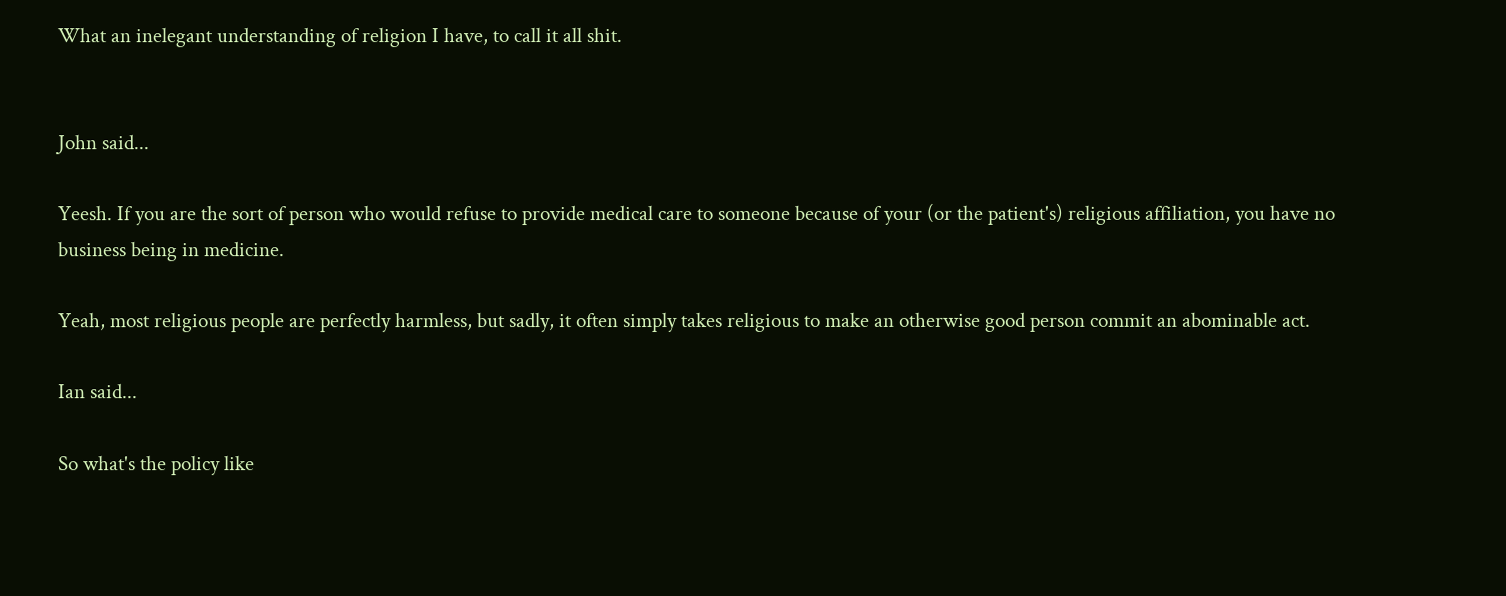What an inelegant understanding of religion I have, to call it all shit.


John said...

Yeesh. If you are the sort of person who would refuse to provide medical care to someone because of your (or the patient's) religious affiliation, you have no business being in medicine.

Yeah, most religious people are perfectly harmless, but sadly, it often simply takes religious to make an otherwise good person commit an abominable act.

Ian said...

So what's the policy like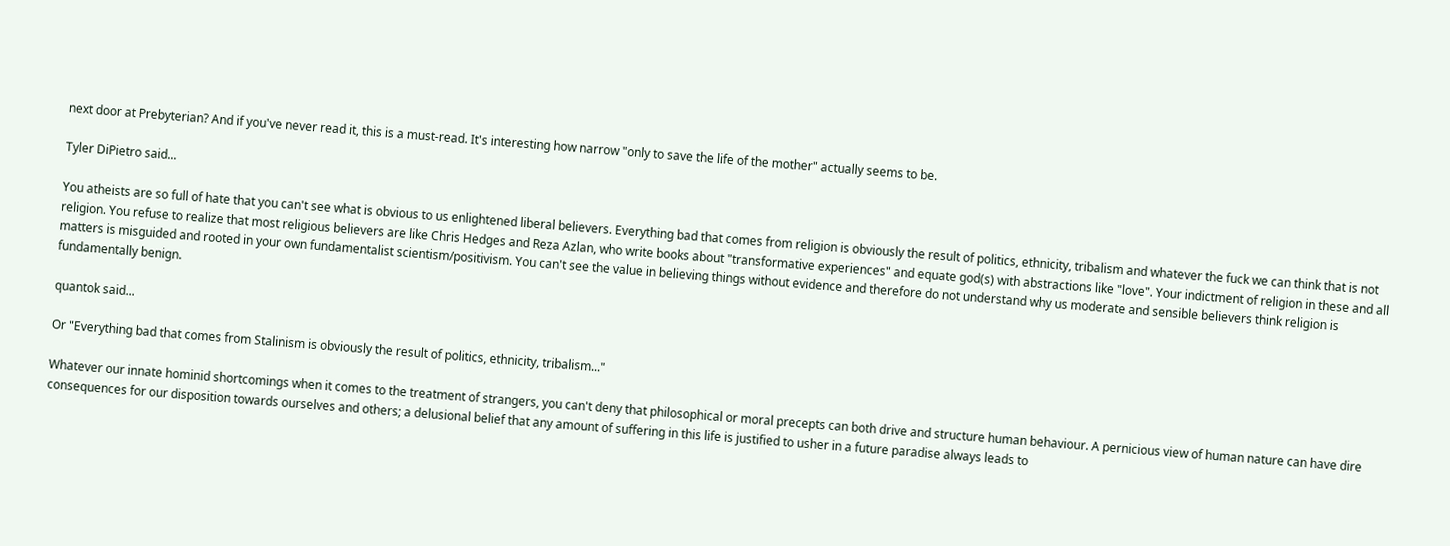next door at Prebyterian? And if you've never read it, this is a must-read. It's interesting how narrow "only to save the life of the mother" actually seems to be.

Tyler DiPietro said...

You atheists are so full of hate that you can't see what is obvious to us enlightened liberal believers. Everything bad that comes from religion is obviously the result of politics, ethnicity, tribalism and whatever the fuck we can think that is not religion. You refuse to realize that most religious believers are like Chris Hedges and Reza Azlan, who write books about "transformative experiences" and equate god(s) with abstractions like "love". Your indictment of religion in these and all matters is misguided and rooted in your own fundamentalist scientism/positivism. You can't see the value in believing things without evidence and therefore do not understand why us moderate and sensible believers think religion is fundamentally benign.

quantok said...

Or "Everything bad that comes from Stalinism is obviously the result of politics, ethnicity, tribalism..."

Whatever our innate hominid shortcomings when it comes to the treatment of strangers, you can't deny that philosophical or moral precepts can both drive and structure human behaviour. A pernicious view of human nature can have dire consequences for our disposition towards ourselves and others; a delusional belief that any amount of suffering in this life is justified to usher in a future paradise always leads to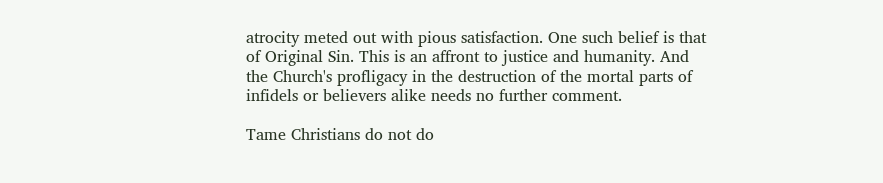atrocity meted out with pious satisfaction. One such belief is that of Original Sin. This is an affront to justice and humanity. And the Church's profligacy in the destruction of the mortal parts of infidels or believers alike needs no further comment.

Tame Christians do not do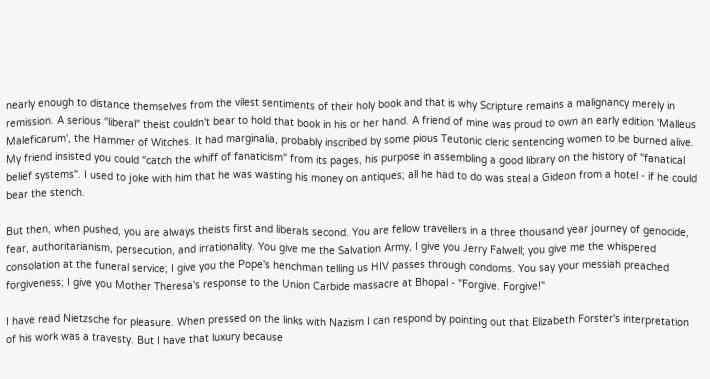nearly enough to distance themselves from the vilest sentiments of their holy book and that is why Scripture remains a malignancy merely in remission. A serious "liberal" theist couldn't bear to hold that book in his or her hand. A friend of mine was proud to own an early edition 'Malleus Maleficarum', the Hammer of Witches. It had marginalia, probably inscribed by some pious Teutonic cleric sentencing women to be burned alive. My friend insisted you could "catch the whiff of fanaticism" from its pages, his purpose in assembling a good library on the history of "fanatical belief systems". I used to joke with him that he was wasting his money on antiques; all he had to do was steal a Gideon from a hotel - if he could bear the stench.

But then, when pushed, you are always theists first and liberals second. You are fellow travellers in a three thousand year journey of genocide, fear, authoritarianism, persecution, and irrationality. You give me the Salvation Army, I give you Jerry Falwell; you give me the whispered consolation at the funeral service; I give you the Pope's henchman telling us HIV passes through condoms. You say your messiah preached forgiveness; I give you Mother Theresa's response to the Union Carbide massacre at Bhopal - "Forgive. Forgive!"

I have read Nietzsche for pleasure. When pressed on the links with Nazism I can respond by pointing out that Elizabeth Forster's interpretation of his work was a travesty. But I have that luxury because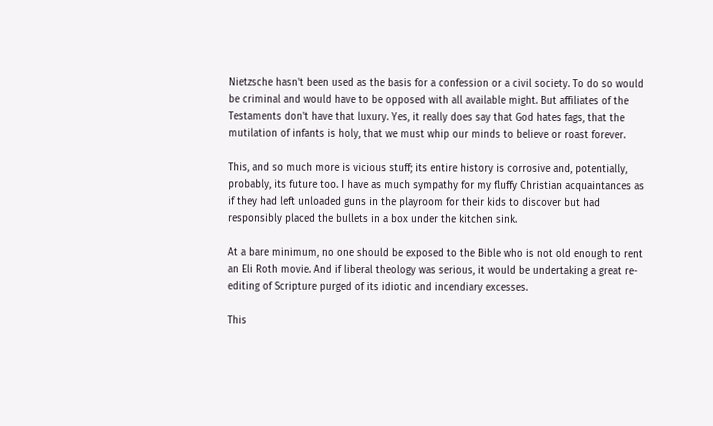Nietzsche hasn't been used as the basis for a confession or a civil society. To do so would be criminal and would have to be opposed with all available might. But affiliates of the Testaments don't have that luxury. Yes, it really does say that God hates fags, that the mutilation of infants is holy, that we must whip our minds to believe or roast forever.

This, and so much more is vicious stuff; its entire history is corrosive and, potentially, probably, its future too. I have as much sympathy for my fluffy Christian acquaintances as if they had left unloaded guns in the playroom for their kids to discover but had responsibly placed the bullets in a box under the kitchen sink.

At a bare minimum, no one should be exposed to the Bible who is not old enough to rent an Eli Roth movie. And if liberal theology was serious, it would be undertaking a great re-editing of Scripture purged of its idiotic and incendiary excesses.

This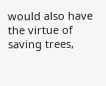would also have the virtue of saving trees,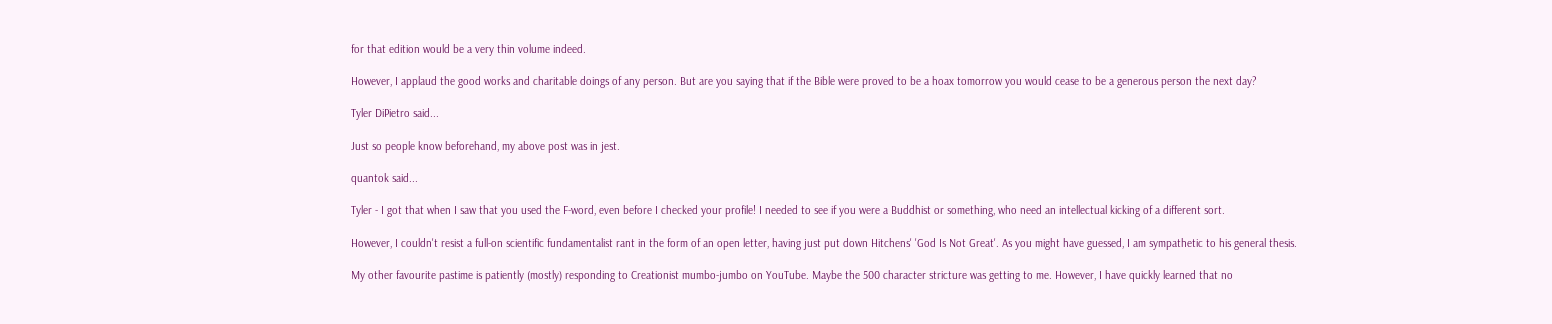for that edition would be a very thin volume indeed.

However, I applaud the good works and charitable doings of any person. But are you saying that if the Bible were proved to be a hoax tomorrow you would cease to be a generous person the next day?

Tyler DiPietro said...

Just so people know beforehand, my above post was in jest.

quantok said...

Tyler - I got that when I saw that you used the F-word, even before I checked your profile! I needed to see if you were a Buddhist or something, who need an intellectual kicking of a different sort.

However, I couldn't resist a full-on scientific fundamentalist rant in the form of an open letter, having just put down Hitchens' 'God Is Not Great'. As you might have guessed, I am sympathetic to his general thesis.

My other favourite pastime is patiently (mostly) responding to Creationist mumbo-jumbo on YouTube. Maybe the 500 character stricture was getting to me. However, I have quickly learned that no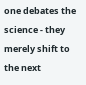one debates the science - they merely shift to the next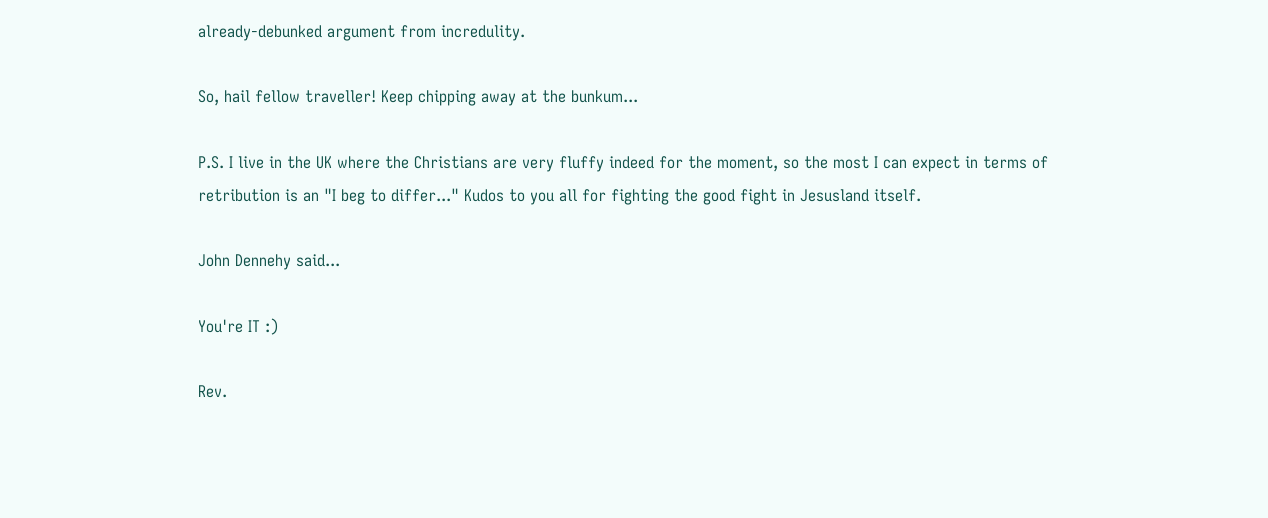already-debunked argument from incredulity.

So, hail fellow traveller! Keep chipping away at the bunkum...

P.S. I live in the UK where the Christians are very fluffy indeed for the moment, so the most I can expect in terms of retribution is an "I beg to differ..." Kudos to you all for fighting the good fight in Jesusland itself.

John Dennehy said...

You're IT :)

Rev.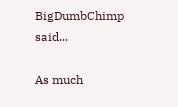BigDumbChimp said...

As much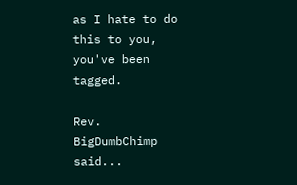as I hate to do this to you, you've been tagged.

Rev. BigDumbChimp said...